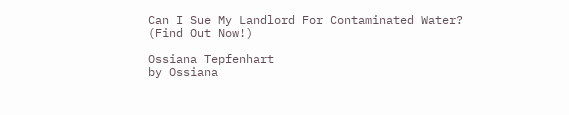Can I Sue My Landlord For Contaminated Water? (Find Out Now!)

Ossiana Tepfenhart
by Ossiana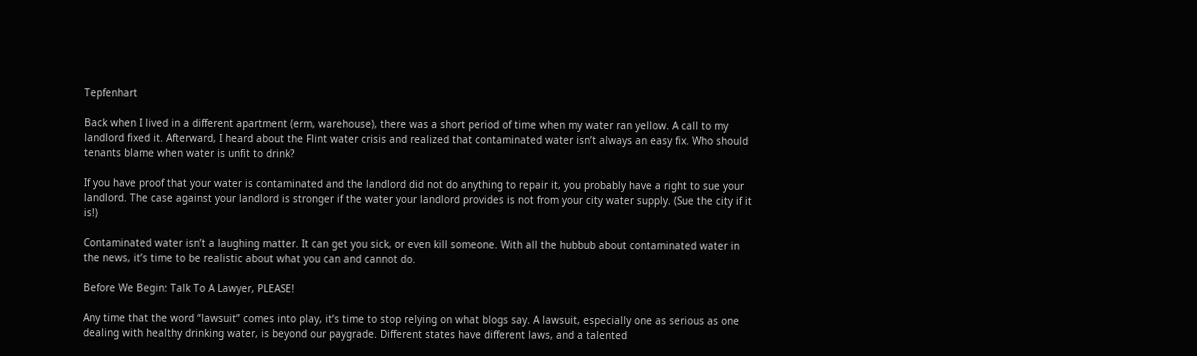Tepfenhart

Back when I lived in a different apartment (erm, warehouse), there was a short period of time when my water ran yellow. A call to my landlord fixed it. Afterward, I heard about the Flint water crisis and realized that contaminated water isn’t always an easy fix. Who should tenants blame when water is unfit to drink?

If you have proof that your water is contaminated and the landlord did not do anything to repair it, you probably have a right to sue your landlord. The case against your landlord is stronger if the water your landlord provides is not from your city water supply. (Sue the city if it is!)

Contaminated water isn’t a laughing matter. It can get you sick, or even kill someone. With all the hubbub about contaminated water in the news, it’s time to be realistic about what you can and cannot do.

Before We Begin: Talk To A Lawyer, PLEASE!

Any time that the word “lawsuit” comes into play, it’s time to stop relying on what blogs say. A lawsuit, especially one as serious as one dealing with healthy drinking water, is beyond our paygrade. Different states have different laws, and a talented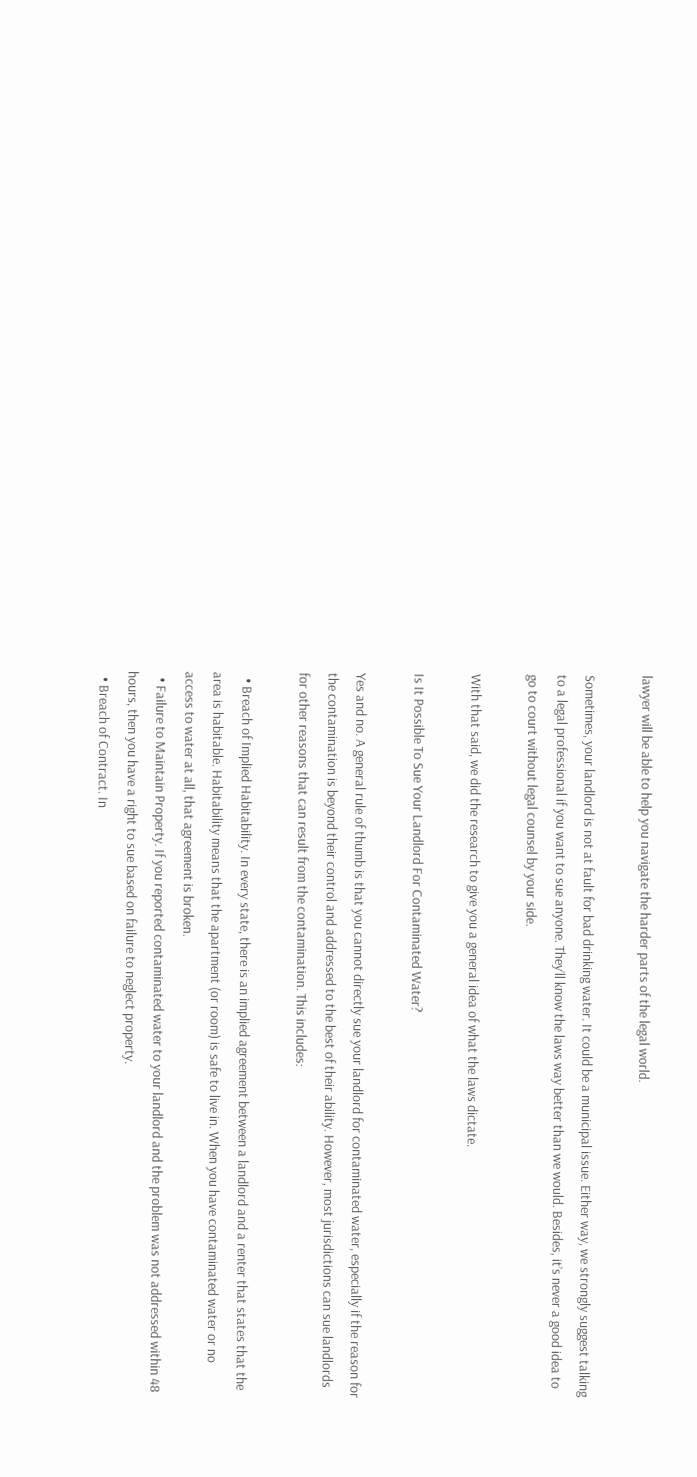lawyer will be able to help you navigate the harder parts of the legal world.

Sometimes, your landlord is not at fault for bad drinking water. It could be a municipal issue. Either way, we strongly suggest talking to a legal professional if you want to sue anyone. They’ll know the laws way better than we would. Besides, it’s never a good idea to go to court without legal counsel by your side.

With that said, we did the research to give you a general idea of what the laws dictate.

Is It Possible To Sue Your Landlord For Contaminated Water?

Yes and no. A general rule of thumb is that you cannot directly sue your landlord for contaminated water, especially if the reason for the contamination is beyond their control and addressed to the best of their ability. However, most jurisdictions can sue landlords for other reasons that can result from the contamination. This includes:

  • Breach of Implied Habitability. In every state, there is an implied agreement between a landlord and a renter that states that the area is habitable. Habitability means that the apartment (or room) is safe to live in. When you have contaminated water or no access to water at all, that agreement is broken.
  • Failure to Maintain Property. If you reported contaminated water to your landlord and the problem was not addressed within 48 hours, then you have a right to sue based on failure to neglect property.
  • Breach of Contract. In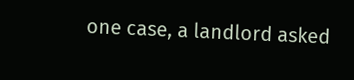one case, a landlord asked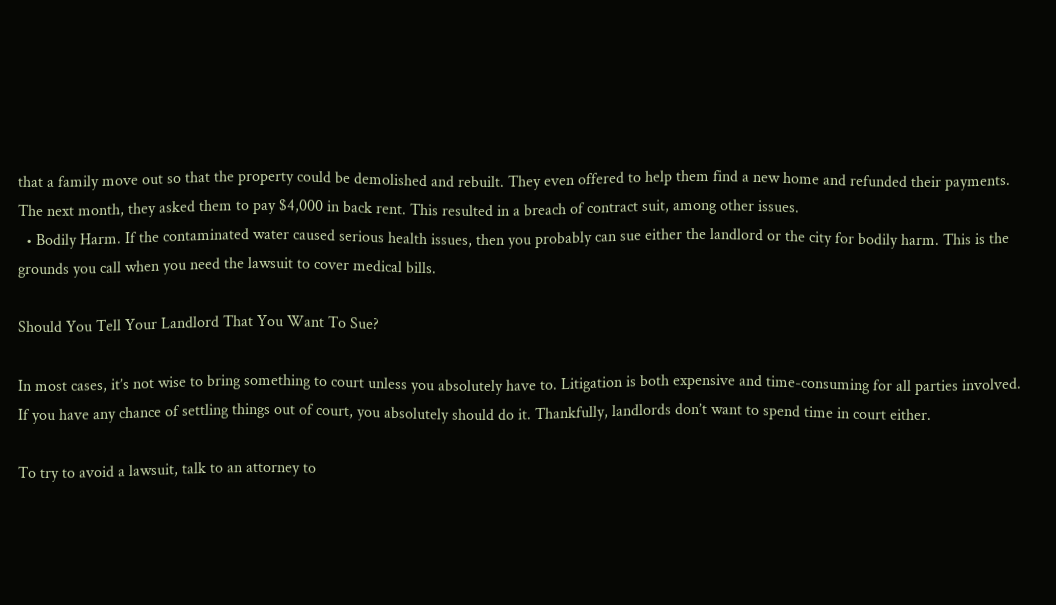that a family move out so that the property could be demolished and rebuilt. They even offered to help them find a new home and refunded their payments. The next month, they asked them to pay $4,000 in back rent. This resulted in a breach of contract suit, among other issues.
  • Bodily Harm. If the contaminated water caused serious health issues, then you probably can sue either the landlord or the city for bodily harm. This is the grounds you call when you need the lawsuit to cover medical bills.

Should You Tell Your Landlord That You Want To Sue?

In most cases, it’s not wise to bring something to court unless you absolutely have to. Litigation is both expensive and time-consuming for all parties involved. If you have any chance of settling things out of court, you absolutely should do it. Thankfully, landlords don’t want to spend time in court either.

To try to avoid a lawsuit, talk to an attorney to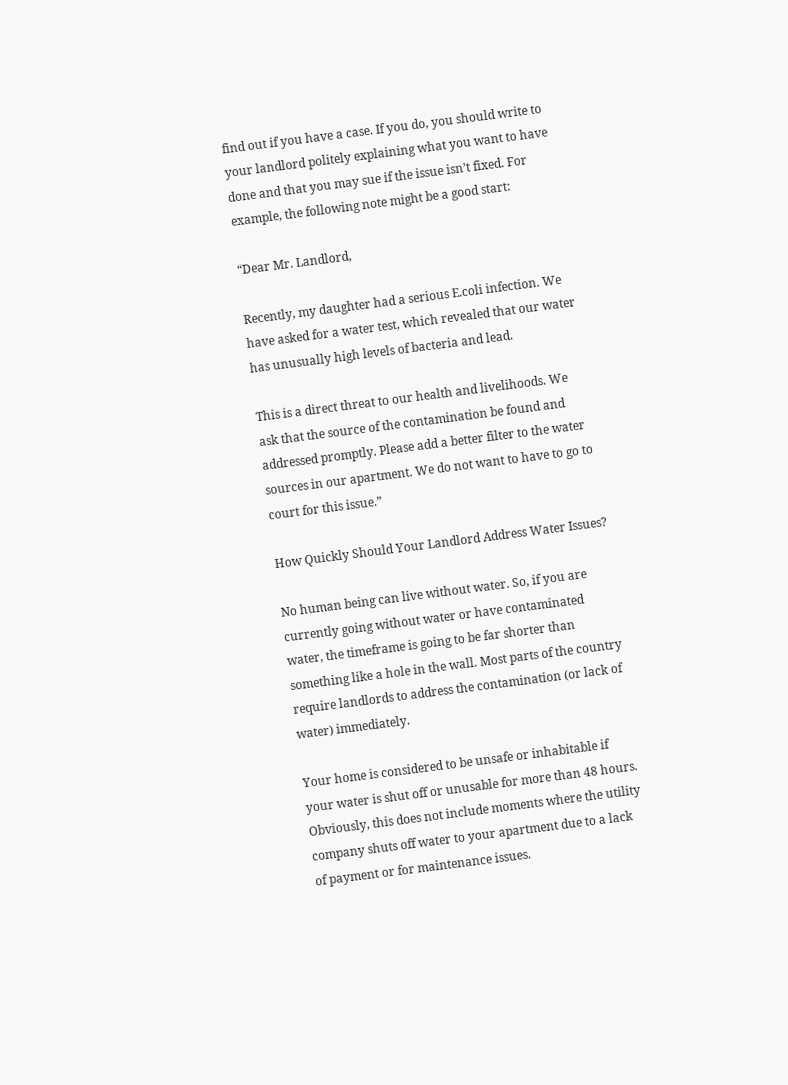find out if you have a case. If you do, you should write to your landlord politely explaining what you want to have done and that you may sue if the issue isn’t fixed. For example, the following note might be a good start:

“Dear Mr. Landlord,

Recently, my daughter had a serious E.coli infection. We have asked for a water test, which revealed that our water has unusually high levels of bacteria and lead.

This is a direct threat to our health and livelihoods. We ask that the source of the contamination be found and addressed promptly. Please add a better filter to the water sources in our apartment. We do not want to have to go to court for this issue.”

How Quickly Should Your Landlord Address Water Issues?

No human being can live without water. So, if you are currently going without water or have contaminated water, the timeframe is going to be far shorter than something like a hole in the wall. Most parts of the country require landlords to address the contamination (or lack of water) immediately.

Your home is considered to be unsafe or inhabitable if your water is shut off or unusable for more than 48 hours. Obviously, this does not include moments where the utility company shuts off water to your apartment due to a lack of payment or for maintenance issues.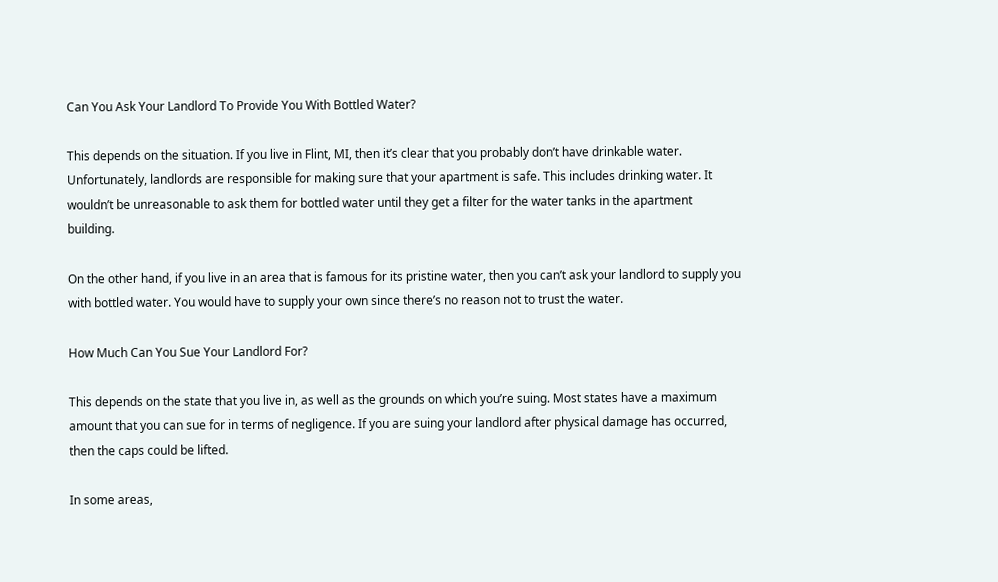Can You Ask Your Landlord To Provide You With Bottled Water?

This depends on the situation. If you live in Flint, MI, then it’s clear that you probably don’t have drinkable water. Unfortunately, landlords are responsible for making sure that your apartment is safe. This includes drinking water. It wouldn’t be unreasonable to ask them for bottled water until they get a filter for the water tanks in the apartment building.

On the other hand, if you live in an area that is famous for its pristine water, then you can’t ask your landlord to supply you with bottled water. You would have to supply your own since there’s no reason not to trust the water.

How Much Can You Sue Your Landlord For?

This depends on the state that you live in, as well as the grounds on which you’re suing. Most states have a maximum amount that you can sue for in terms of negligence. If you are suing your landlord after physical damage has occurred, then the caps could be lifted.

In some areas,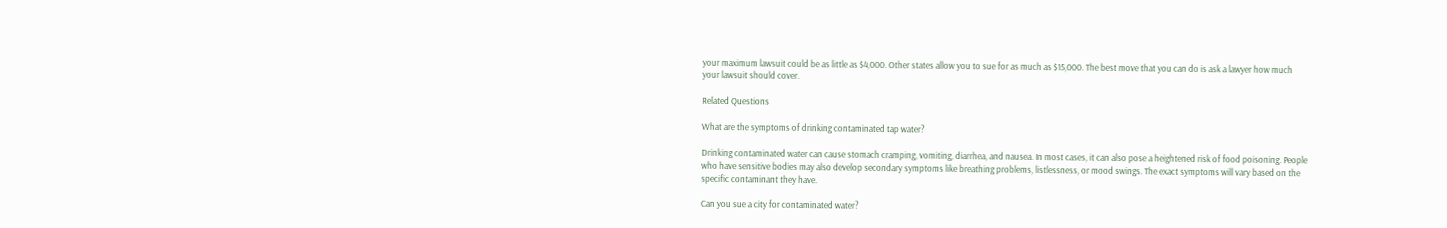your maximum lawsuit could be as little as $4,000. Other states allow you to sue for as much as $15,000. The best move that you can do is ask a lawyer how much your lawsuit should cover.

Related Questions

What are the symptoms of drinking contaminated tap water?

Drinking contaminated water can cause stomach cramping, vomiting, diarrhea, and nausea. In most cases, it can also pose a heightened risk of food poisoning. People who have sensitive bodies may also develop secondary symptoms like breathing problems, listlessness, or mood swings. The exact symptoms will vary based on the specific contaminant they have.

Can you sue a city for contaminated water?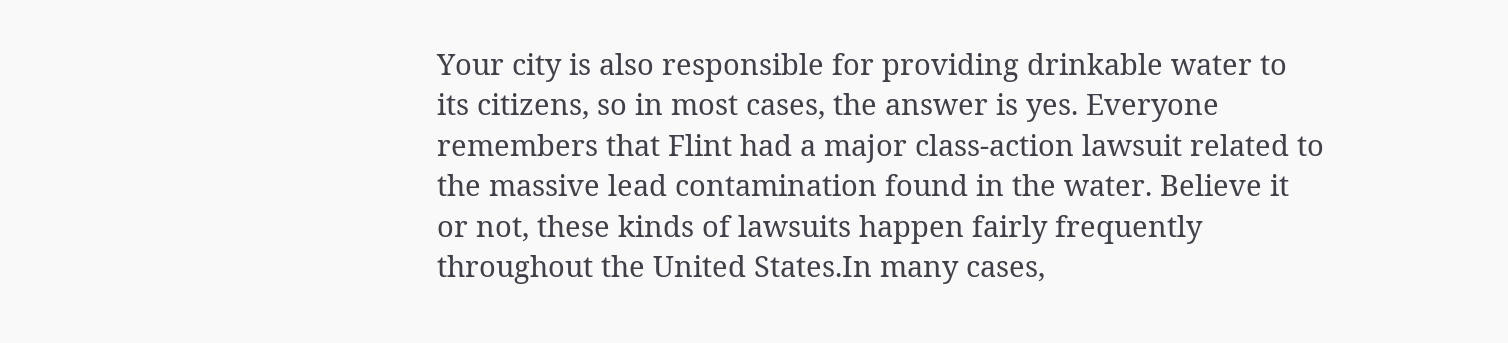Your city is also responsible for providing drinkable water to its citizens, so in most cases, the answer is yes. Everyone remembers that Flint had a major class-action lawsuit related to the massive lead contamination found in the water. Believe it or not, these kinds of lawsuits happen fairly frequently throughout the United States.In many cases,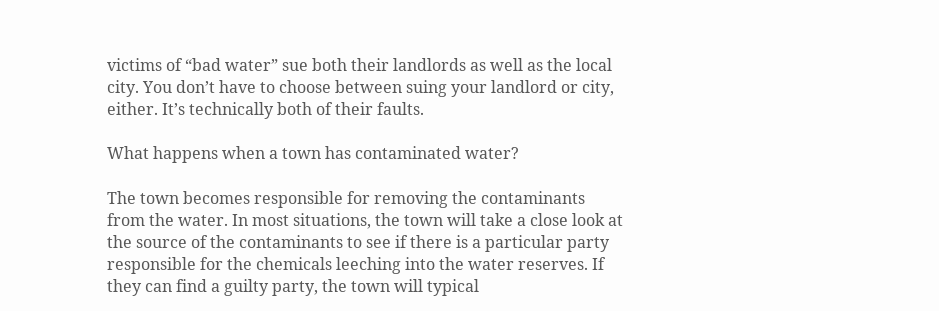victims of “bad water” sue both their landlords as well as the local city. You don’t have to choose between suing your landlord or city, either. It’s technically both of their faults.

What happens when a town has contaminated water?

The town becomes responsible for removing the contaminants from the water. In most situations, the town will take a close look at the source of the contaminants to see if there is a particular party responsible for the chemicals leeching into the water reserves. If they can find a guilty party, the town will typical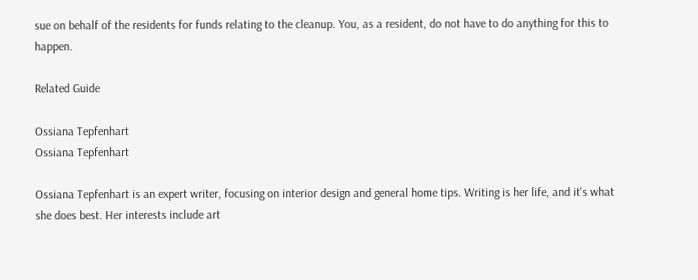sue on behalf of the residents for funds relating to the cleanup. You, as a resident, do not have to do anything for this to happen.

Related Guide

Ossiana Tepfenhart
Ossiana Tepfenhart

Ossiana Tepfenhart is an expert writer, focusing on interior design and general home tips. Writing is her life, and it's what she does best. Her interests include art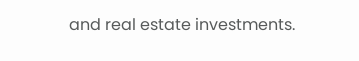and real estate investments.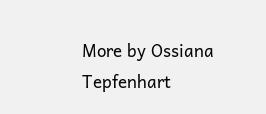More by Ossiana Tepfenhart